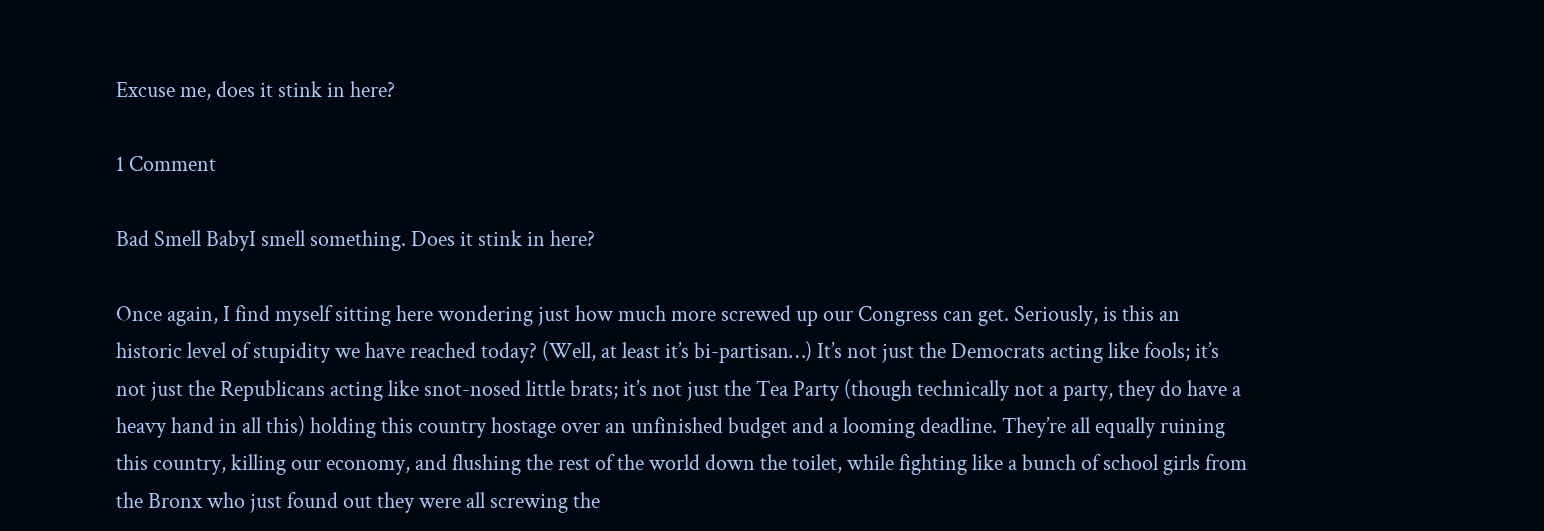Excuse me, does it stink in here?

1 Comment

Bad Smell BabyI smell something. Does it stink in here?

Once again, I find myself sitting here wondering just how much more screwed up our Congress can get. Seriously, is this an historic level of stupidity we have reached today? (Well, at least it’s bi-partisan…) It’s not just the Democrats acting like fools; it’s not just the Republicans acting like snot-nosed little brats; it’s not just the Tea Party (though technically not a party, they do have a heavy hand in all this) holding this country hostage over an unfinished budget and a looming deadline. They’re all equally ruining this country, killing our economy, and flushing the rest of the world down the toilet, while fighting like a bunch of school girls from the Bronx who just found out they were all screwing the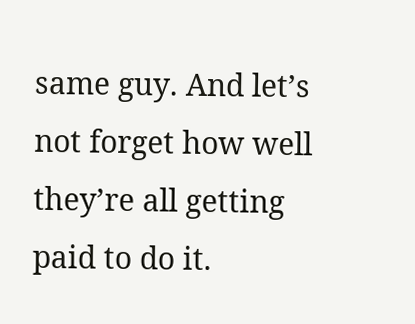same guy. And let’s not forget how well they’re all getting paid to do it.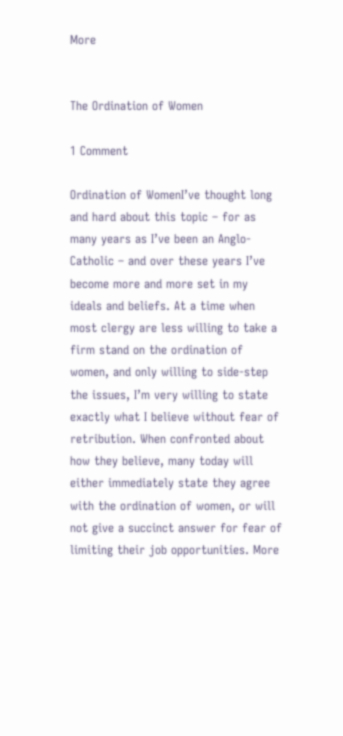More


The Ordination of Women

1 Comment

Ordination of WomenI’ve thought long and hard about this topic – for as many years as I’ve been an Anglo-Catholic – and over these years I’ve become more and more set in my ideals and beliefs. At a time when most clergy are less willing to take a firm stand on the ordination of women, and only willing to side-step the issues, I’m very willing to state exactly what I believe without fear of retribution. When confronted about how they believe, many today will either immediately state they agree with the ordination of women, or will not give a succinct answer for fear of limiting their job opportunities. More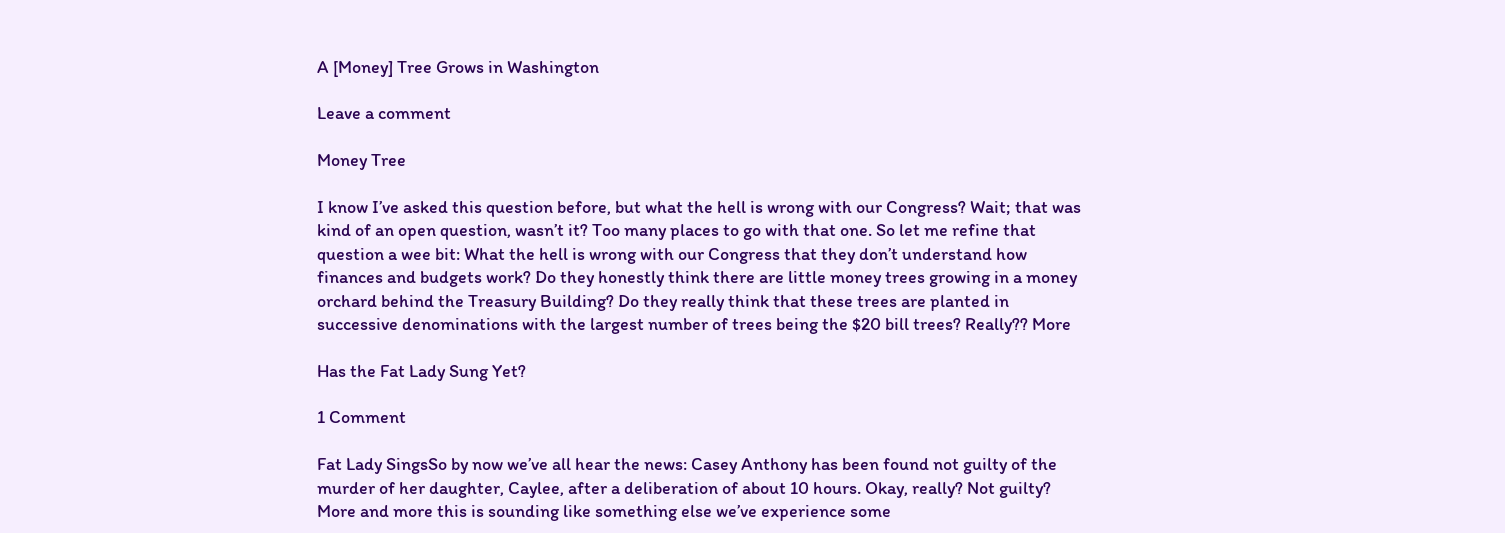A [Money] Tree Grows in Washington

Leave a comment

Money Tree

I know I’ve asked this question before, but what the hell is wrong with our Congress? Wait; that was kind of an open question, wasn’t it? Too many places to go with that one. So let me refine that question a wee bit: What the hell is wrong with our Congress that they don’t understand how finances and budgets work? Do they honestly think there are little money trees growing in a money orchard behind the Treasury Building? Do they really think that these trees are planted in successive denominations with the largest number of trees being the $20 bill trees? Really?? More

Has the Fat Lady Sung Yet?

1 Comment

Fat Lady SingsSo by now we’ve all hear the news: Casey Anthony has been found not guilty of the murder of her daughter, Caylee, after a deliberation of about 10 hours. Okay, really? Not guilty? More and more this is sounding like something else we’ve experience some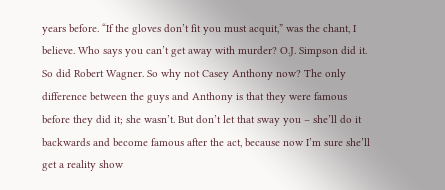years before. “If the gloves don’t fit you must acquit,” was the chant, I believe. Who says you can’t get away with murder? O.J. Simpson did it. So did Robert Wagner. So why not Casey Anthony now? The only difference between the guys and Anthony is that they were famous before they did it; she wasn’t. But don’t let that sway you – she’ll do it backwards and become famous after the act, because now I’m sure she’ll get a reality show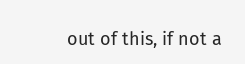out of this, if not a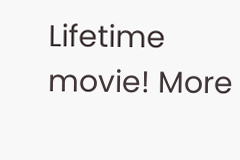Lifetime movie! More